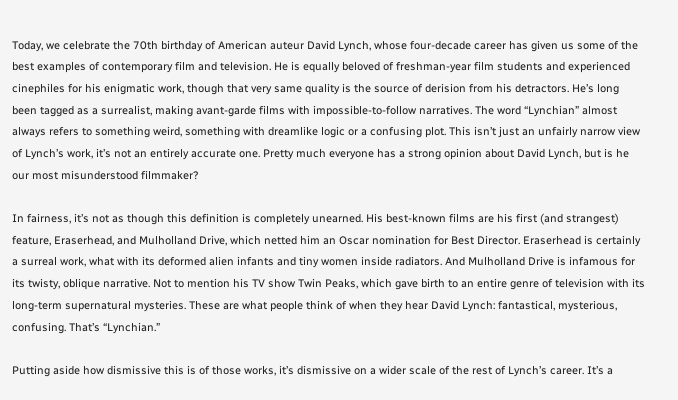Today, we celebrate the 70th birthday of American auteur David Lynch, whose four-decade career has given us some of the best examples of contemporary film and television. He is equally beloved of freshman-year film students and experienced cinephiles for his enigmatic work, though that very same quality is the source of derision from his detractors. He’s long been tagged as a surrealist, making avant-garde films with impossible-to-follow narratives. The word “Lynchian” almost always refers to something weird, something with dreamlike logic or a confusing plot. This isn’t just an unfairly narrow view of Lynch’s work, it’s not an entirely accurate one. Pretty much everyone has a strong opinion about David Lynch, but is he our most misunderstood filmmaker?

In fairness, it’s not as though this definition is completely unearned. His best-known films are his first (and strangest) feature, Eraserhead, and Mulholland Drive, which netted him an Oscar nomination for Best Director. Eraserhead is certainly a surreal work, what with its deformed alien infants and tiny women inside radiators. And Mulholland Drive is infamous for its twisty, oblique narrative. Not to mention his TV show Twin Peaks, which gave birth to an entire genre of television with its long-term supernatural mysteries. These are what people think of when they hear David Lynch: fantastical, mysterious, confusing. That’s “Lynchian.”

Putting aside how dismissive this is of those works, it’s dismissive on a wider scale of the rest of Lynch’s career. It’s a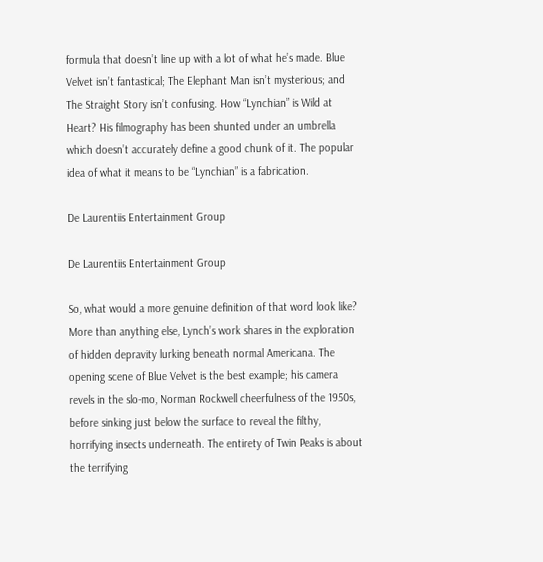formula that doesn’t line up with a lot of what he’s made. Blue Velvet isn’t fantastical; The Elephant Man isn’t mysterious; and The Straight Story isn’t confusing. How “Lynchian” is Wild at Heart? His filmography has been shunted under an umbrella which doesn’t accurately define a good chunk of it. The popular idea of what it means to be “Lynchian” is a fabrication.

De Laurentiis Entertainment Group

De Laurentiis Entertainment Group

So, what would a more genuine definition of that word look like? More than anything else, Lynch’s work shares in the exploration of hidden depravity lurking beneath normal Americana. The opening scene of Blue Velvet is the best example; his camera revels in the slo-mo, Norman Rockwell cheerfulness of the 1950s, before sinking just below the surface to reveal the filthy, horrifying insects underneath. The entirety of Twin Peaks is about the terrifying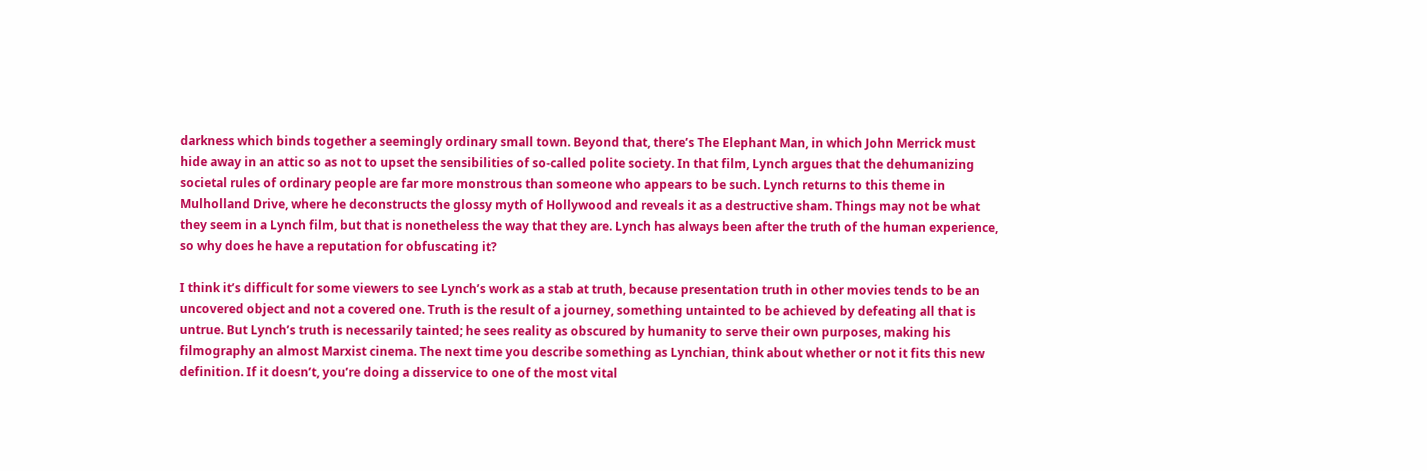darkness which binds together a seemingly ordinary small town. Beyond that, there’s The Elephant Man, in which John Merrick must hide away in an attic so as not to upset the sensibilities of so-called polite society. In that film, Lynch argues that the dehumanizing societal rules of ordinary people are far more monstrous than someone who appears to be such. Lynch returns to this theme in Mulholland Drive, where he deconstructs the glossy myth of Hollywood and reveals it as a destructive sham. Things may not be what they seem in a Lynch film, but that is nonetheless the way that they are. Lynch has always been after the truth of the human experience, so why does he have a reputation for obfuscating it?

I think it’s difficult for some viewers to see Lynch’s work as a stab at truth, because presentation truth in other movies tends to be an uncovered object and not a covered one. Truth is the result of a journey, something untainted to be achieved by defeating all that is untrue. But Lynch’s truth is necessarily tainted; he sees reality as obscured by humanity to serve their own purposes, making his filmography an almost Marxist cinema. The next time you describe something as Lynchian, think about whether or not it fits this new definition. If it doesn’t, you’re doing a disservice to one of the most vital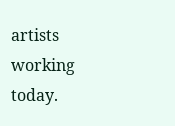artists working today.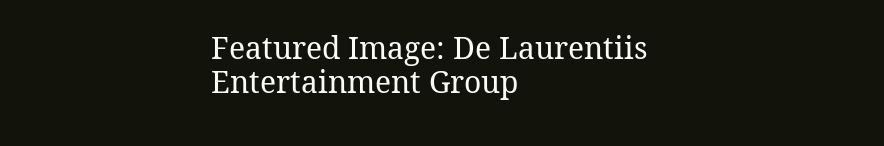Featured Image: De Laurentiis Entertainment Group